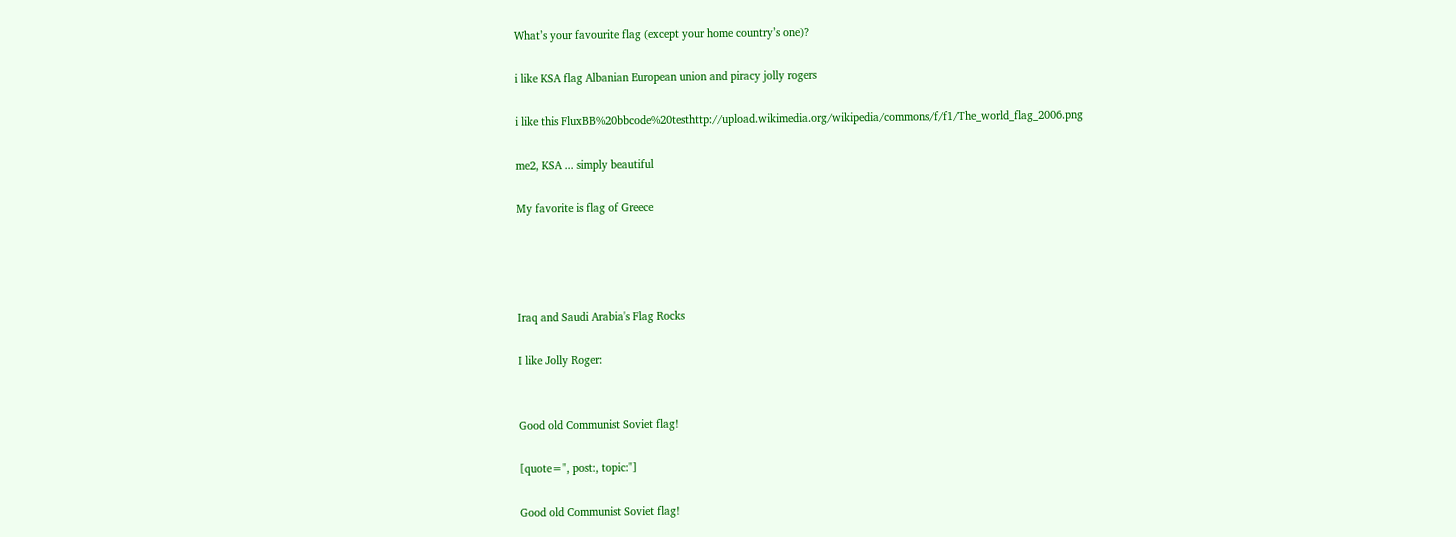What’s your favourite flag (except your home country’s one)?

i like KSA flag Albanian European union and piracy jolly rogers

i like this FluxBB%20bbcode%20testhttp://upload.wikimedia.org/wikipedia/commons/f/f1/The_world_flag_2006.png

me2, KSA ... simply beautiful

My favorite is flag of Greece




Iraq and Saudi Arabia's Flag Rocks

I like Jolly Roger:


Good old Communist Soviet flag!

[quote=", post:, topic:"]

Good old Communist Soviet flag!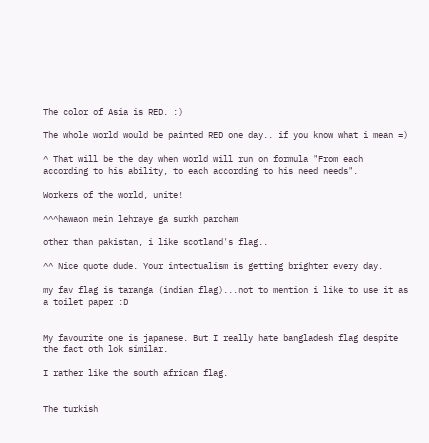The color of Asia is RED. :)

The whole world would be painted RED one day.. if you know what i mean =)

^ That will be the day when world will run on formula "From each according to his ability, to each according to his need needs".

Workers of the world, unite!

^^^hawaon mein lehraye ga surkh parcham

other than pakistan, i like scotland's flag..

^^ Nice quote dude. Your intectualism is getting brighter every day.

my fav flag is taranga (indian flag)...not to mention i like to use it as a toilet paper :D


My favourite one is japanese. But I really hate bangladesh flag despite the fact oth lok similar.

I rather like the south african flag.


The turkish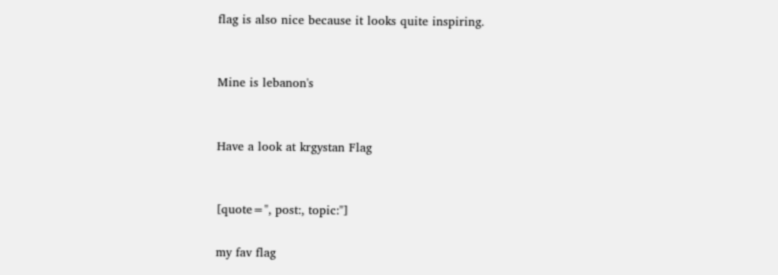flag is also nice because it looks quite inspiring.


Mine is lebanon's


Have a look at krgystan Flag


[quote=", post:, topic:"]

my fav flag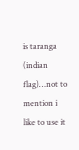is taranga (indian flag)…not to mention i like to use it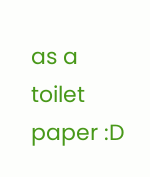as a toilet paper :D